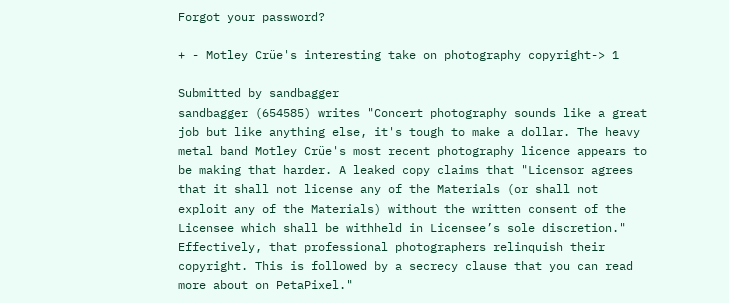Forgot your password?

+ - Motley Crüe's interesting take on photography copyright-> 1

Submitted by sandbagger
sandbagger (654585) writes "Concert photography sounds like a great job but like anything else, it's tough to make a dollar. The heavy metal band Motley Crüe's most recent photography licence appears to be making that harder. A leaked copy claims that "Licensor agrees that it shall not license any of the Materials (or shall not exploit any of the Materials) without the written consent of the Licensee which shall be withheld in Licensee’s sole discretion." Effectively, that professional photographers relinquish their copyright. This is followed by a secrecy clause that you can read more about on PetaPixel."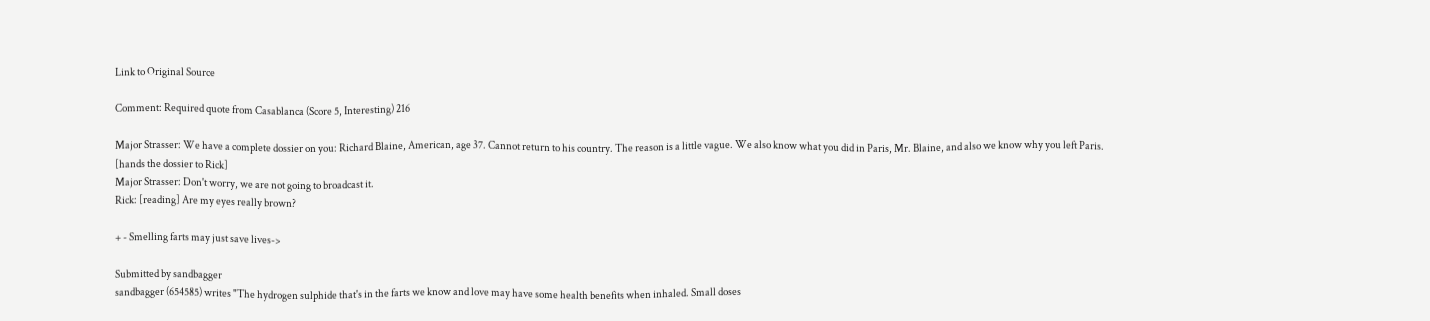Link to Original Source

Comment: Required quote from Casablanca (Score 5, Interesting) 216

Major Strasser: We have a complete dossier on you: Richard Blaine, American, age 37. Cannot return to his country. The reason is a little vague. We also know what you did in Paris, Mr. Blaine, and also we know why you left Paris.
[hands the dossier to Rick]
Major Strasser: Don't worry, we are not going to broadcast it.
Rick: [reading] Are my eyes really brown?

+ - Smelling farts may just save lives->

Submitted by sandbagger
sandbagger (654585) writes "The hydrogen sulphide that's in the farts we know and love may have some health benefits when inhaled. Small doses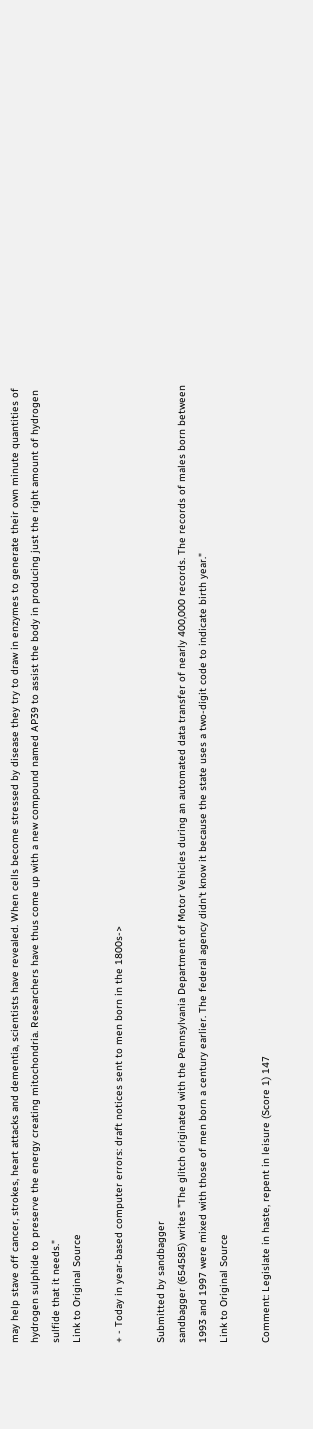may help stave off cancer, strokes, heart attacks and dementia, scientists have revealed. When cells become stressed by disease they try to draw in enzymes to generate their own minute quantities of hydrogen sulphide to preserve the energy creating mitochondria. Researchers have thus come up with a new compound named AP39 to assist the body in producing just the right amount of hydrogen sulfide that it needs."
Link to Original Source

+ - Today in year-based computer errors: draft notices sent to men born in the 1800s->

Submitted by sandbagger
sandbagger (654585) writes "The glitch originated with the Pennsylvania Department of Motor Vehicles during an automated data transfer of nearly 400,000 records. The records of males born between 1993 and 1997 were mixed with those of men born a century earlier. The federal agency didn't know it because the state uses a two-digit code to indicate birth year."
Link to Original Source

Comment: Legislate in haste, repent in leisure (Score 1) 147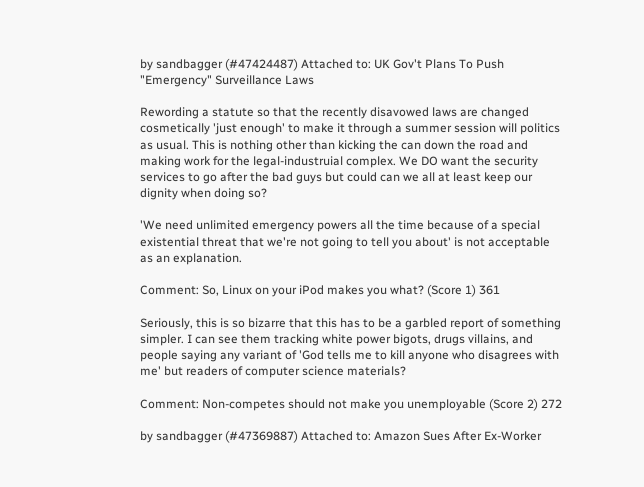by sandbagger (#47424487) Attached to: UK Gov't Plans To Push "Emergency" Surveillance Laws

Rewording a statute so that the recently disavowed laws are changed cosmetically 'just enough' to make it through a summer session will politics as usual. This is nothing other than kicking the can down the road and making work for the legal-industruial complex. We DO want the security services to go after the bad guys but could can we all at least keep our dignity when doing so?

'We need unlimited emergency powers all the time because of a special existential threat that we're not going to tell you about' is not acceptable as an explanation.

Comment: So, Linux on your iPod makes you what? (Score 1) 361

Seriously, this is so bizarre that this has to be a garbled report of something simpler. I can see them tracking white power bigots, drugs villains, and people saying any variant of 'God tells me to kill anyone who disagrees with me' but readers of computer science materials?

Comment: Non-competes should not make you unemployable (Score 2) 272

by sandbagger (#47369887) Attached to: Amazon Sues After Ex-Worker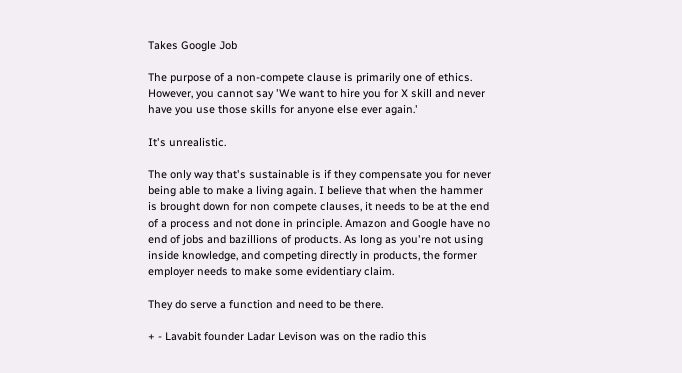Takes Google Job

The purpose of a non-compete clause is primarily one of ethics. However, you cannot say 'We want to hire you for X skill and never have you use those skills for anyone else ever again.'

It's unrealistic.

The only way that's sustainable is if they compensate you for never being able to make a living again. I believe that when the hammer is brought down for non compete clauses, it needs to be at the end of a process and not done in principle. Amazon and Google have no end of jobs and bazillions of products. As long as you're not using inside knowledge, and competing directly in products, the former employer needs to make some evidentiary claim.

They do serve a function and need to be there.

+ - Lavabit founder Ladar Levison was on the radio this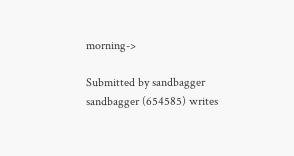morning->

Submitted by sandbagger
sandbagger (654585) writes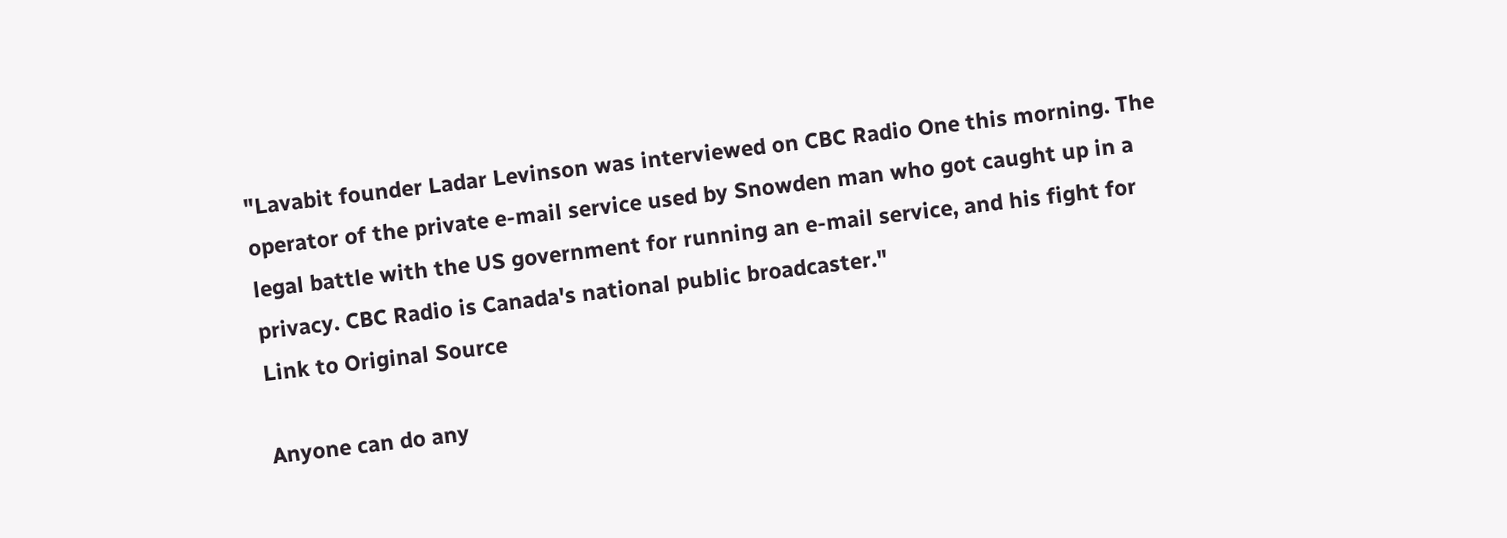"Lavabit founder Ladar Levinson was interviewed on CBC Radio One this morning. The operator of the private e-mail service used by Snowden man who got caught up in a legal battle with the US government for running an e-mail service, and his fight for privacy. CBC Radio is Canada's national public broadcaster."
Link to Original Source

Anyone can do any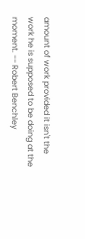amount of work provided it isn't the work he is supposed to be doing at the moment. -- Robert Benchley